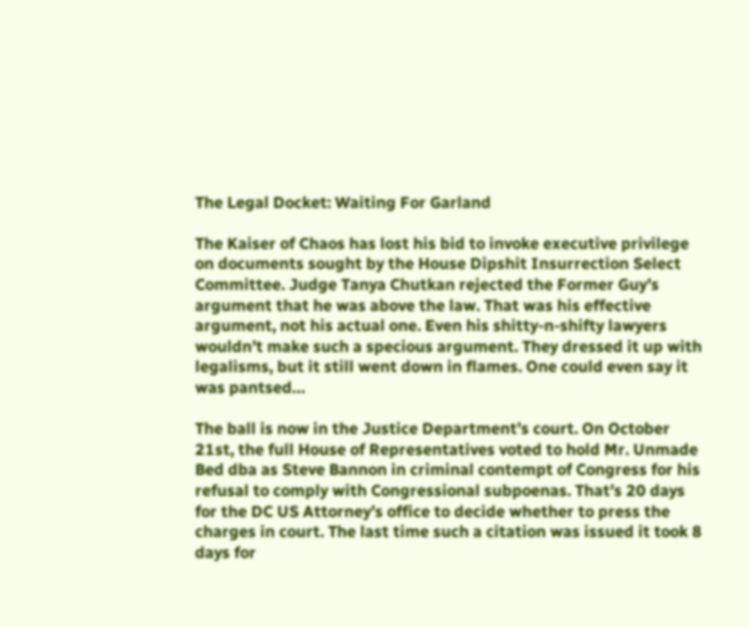The Legal Docket: Waiting For Garland

The Kaiser of Chaos has lost his bid to invoke executive privilege on documents sought by the House Dipshit Insurrection Select Committee. Judge Tanya Chutkan rejected the Former Guy’s argument that he was above the law. That was his effective argument, not his actual one. Even his shitty-n-shifty lawyers wouldn’t make such a specious argument. They dressed it up with legalisms, but it still went down in flames. One could even say it was pantsed…

The ball is now in the Justice Department’s court. On October 21st, the full House of Representatives voted to hold Mr. Unmade Bed dba as Steve Bannon in criminal contempt of Congress for his refusal to comply with Congressional subpoenas. That’s 20 days for the DC US Attorney’s office to decide whether to press the charges in court. The last time such a citation was issued it took 8 days for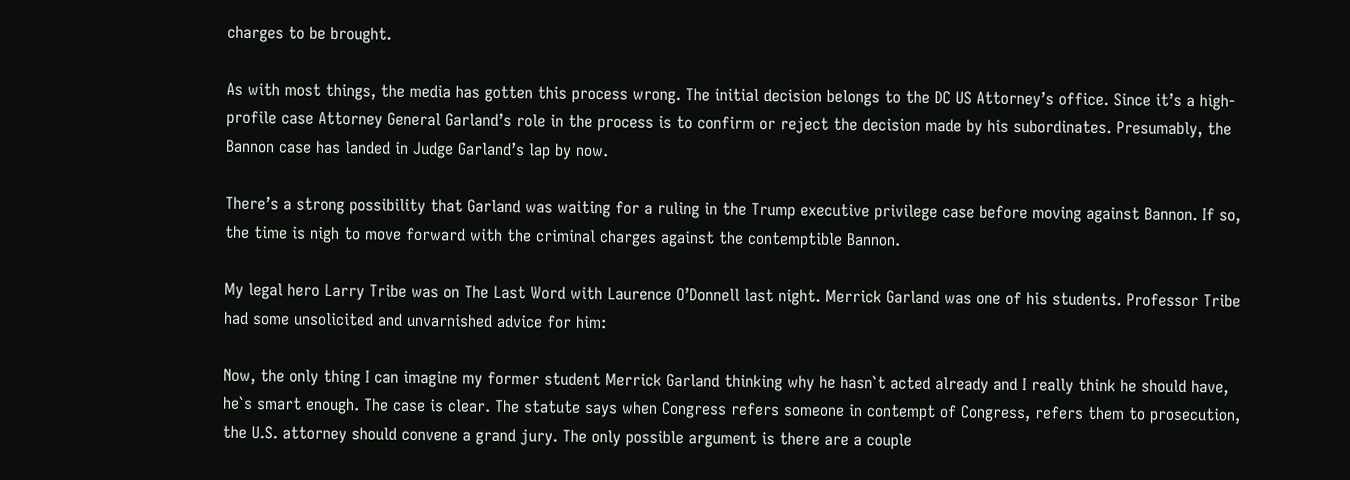charges to be brought.

As with most things, the media has gotten this process wrong. The initial decision belongs to the DC US Attorney’s office. Since it’s a high-profile case Attorney General Garland’s role in the process is to confirm or reject the decision made by his subordinates. Presumably, the Bannon case has landed in Judge Garland’s lap by now.

There’s a strong possibility that Garland was waiting for a ruling in the Trump executive privilege case before moving against Bannon. If so, the time is nigh to move forward with the criminal charges against the contemptible Bannon.

My legal hero Larry Tribe was on The Last Word with Laurence O’Donnell last night. Merrick Garland was one of his students. Professor Tribe had some unsolicited and unvarnished advice for him:

Now, the only thing I can imagine my former student Merrick Garland thinking why he hasn`t acted already and I really think he should have, he`s smart enough. The case is clear. The statute says when Congress refers someone in contempt of Congress, refers them to prosecution, the U.S. attorney should convene a grand jury. The only possible argument is there are a couple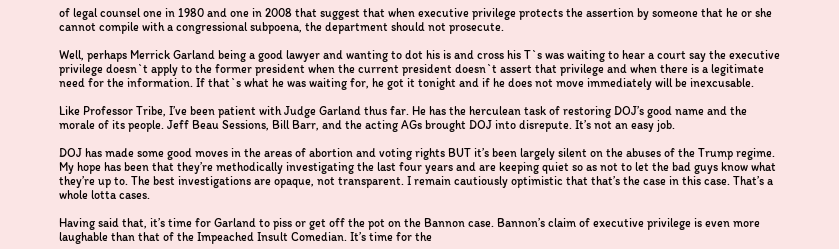of legal counsel one in 1980 and one in 2008 that suggest that when executive privilege protects the assertion by someone that he or she cannot compile with a congressional subpoena, the department should not prosecute.

Well, perhaps Merrick Garland being a good lawyer and wanting to dot his is and cross his T`s was waiting to hear a court say the executive privilege doesn`t apply to the former president when the current president doesn`t assert that privilege and when there is a legitimate need for the information. If that`s what he was waiting for, he got it tonight and if he does not move immediately will be inexcusable.

Like Professor Tribe, I’ve been patient with Judge Garland thus far. He has the herculean task of restoring DOJ’s good name and the morale of its people. Jeff Beau Sessions, Bill Barr, and the acting AGs brought DOJ into disrepute. It’s not an easy job.

DOJ has made some good moves in the areas of abortion and voting rights BUT it’s been largely silent on the abuses of the Trump regime. My hope has been that they’re methodically investigating the last four years and are keeping quiet so as not to let the bad guys know what they’re up to. The best investigations are opaque, not transparent. I remain cautiously optimistic that that’s the case in this case. That’s a whole lotta cases.

Having said that, it’s time for Garland to piss or get off the pot on the Bannon case. Bannon’s claim of executive privilege is even more laughable than that of the Impeached Insult Comedian. It’s time for the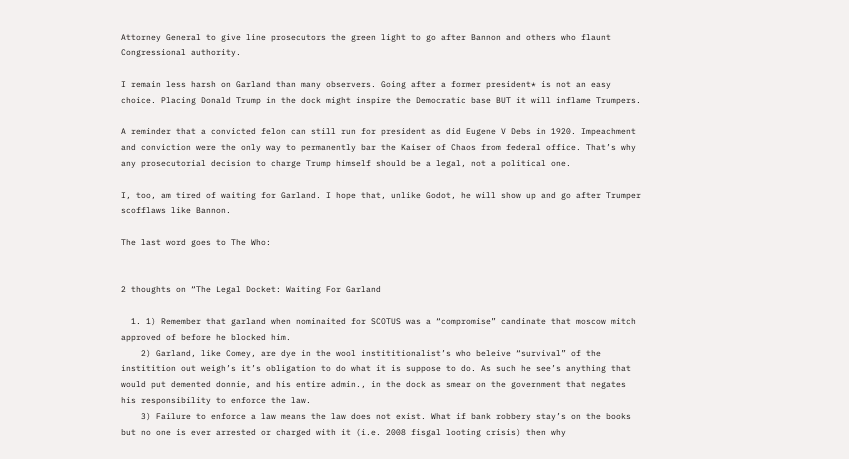Attorney General to give line prosecutors the green light to go after Bannon and others who flaunt Congressional authority.

I remain less harsh on Garland than many observers. Going after a former president* is not an easy choice. Placing Donald Trump in the dock might inspire the Democratic base BUT it will inflame Trumpers.

A reminder that a convicted felon can still run for president as did Eugene V Debs in 1920. Impeachment and conviction were the only way to permanently bar the Kaiser of Chaos from federal office. That’s why any prosecutorial decision to charge Trump himself should be a legal, not a political one.

I, too, am tired of waiting for Garland. I hope that, unlike Godot, he will show up and go after Trumper scofflaws like Bannon.

The last word goes to The Who:


2 thoughts on “The Legal Docket: Waiting For Garland

  1. 1) Remember that garland when nominaited for SCOTUS was a “compromise” candinate that moscow mitch approved of before he blocked him.
    2) Garland, like Comey, are dye in the wool instititionalist’s who beleive “survival” of the institition out weigh’s it’s obligation to do what it is suppose to do. As such he see’s anything that would put demented donnie, and his entire admin., in the dock as smear on the government that negates his responsibility to enforce the law.
    3) Failure to enforce a law means the law does not exist. What if bank robbery stay’s on the books but no one is ever arrested or charged with it (i.e. 2008 fisgal looting crisis) then why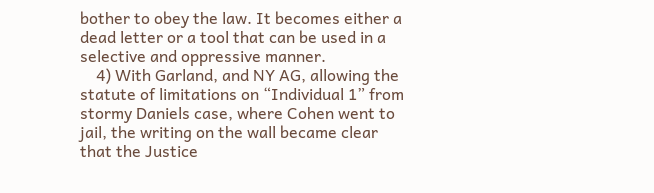bother to obey the law. It becomes either a dead letter or a tool that can be used in a selective and oppressive manner.
    4) With Garland, and NY AG, allowing the statute of limitations on “Individual 1” from stormy Daniels case, where Cohen went to jail, the writing on the wall became clear that the Justice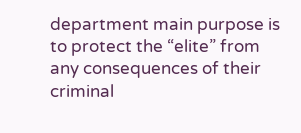department main purpose is to protect the “elite” from any consequences of their criminal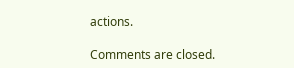actions.

Comments are closed.